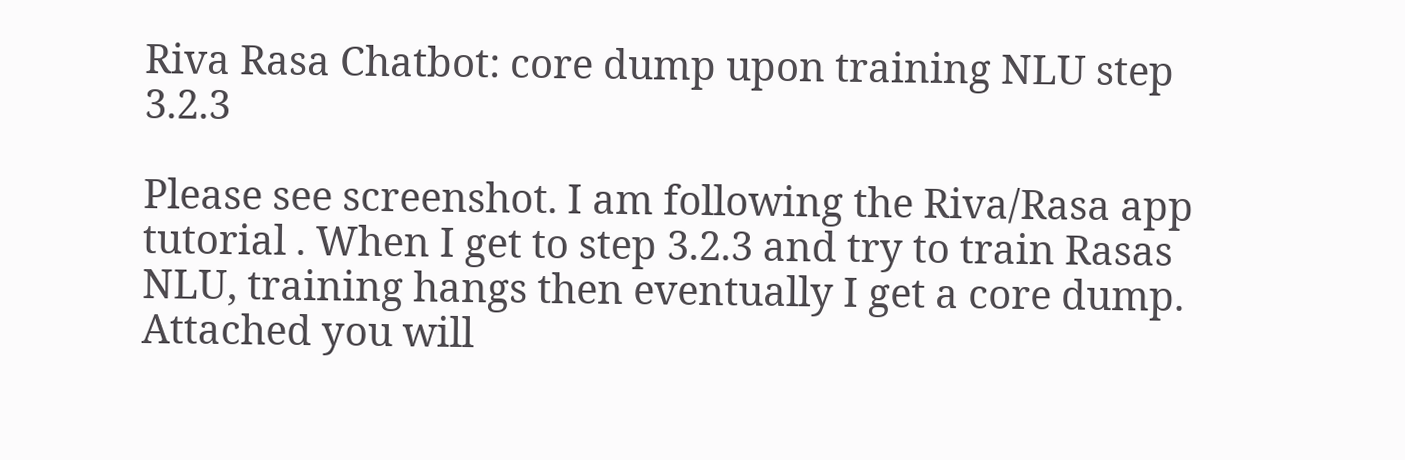Riva Rasa Chatbot: core dump upon training NLU step 3.2.3

Please see screenshot. I am following the Riva/Rasa app tutorial . When I get to step 3.2.3 and try to train Rasas NLU, training hangs then eventually I get a core dump. Attached you will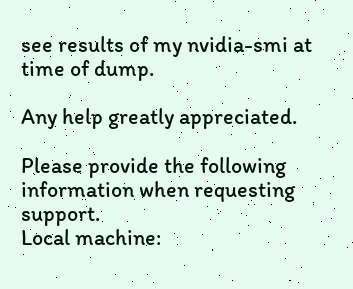see results of my nvidia-smi at time of dump.

Any help greatly appreciated.

Please provide the following information when requesting support.
Local machine: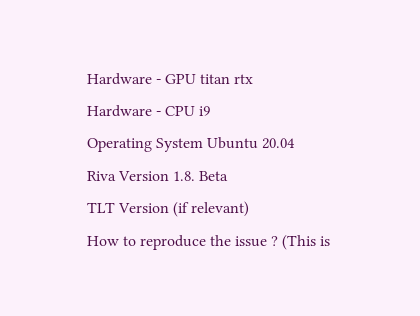Hardware - GPU titan rtx
Hardware - CPU i9
Operating System Ubuntu 20.04
Riva Version 1.8. Beta
TLT Version (if relevant)
How to reproduce the issue ? (This is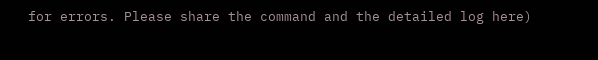for errors. Please share the command and the detailed log here)